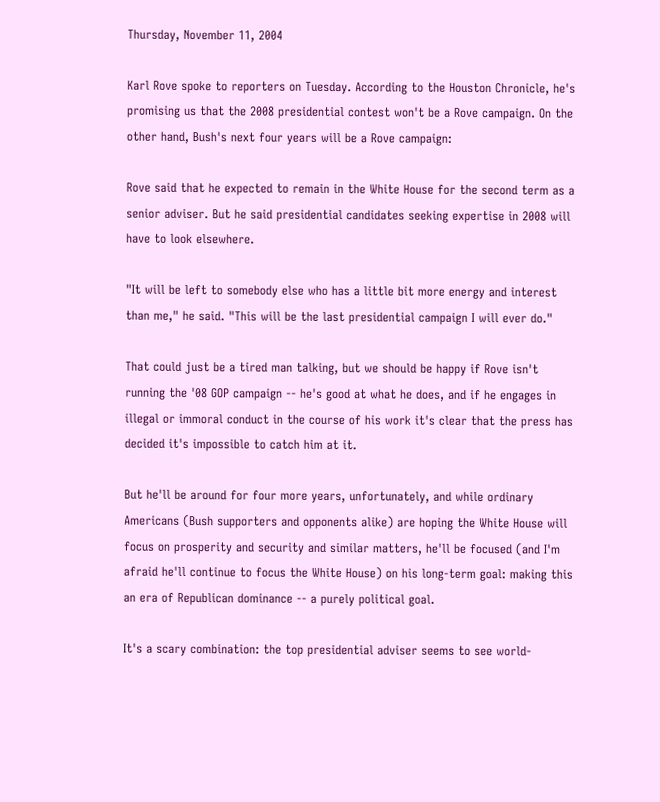Thursday, November 11, 2004

Karl Rove spoke to reporters on Tuesday. According to the Houston Chronicle, he's promising us that the 2008 presidential contest won't be a Rove campaign. On the other hand, Bush's next four years will be a Rove campaign:

Rove said that he expected to remain in the White House for the second term as a senior adviser. But he said presidential candidates seeking expertise in 2008 will have to look elsewhere.

"It will be left to somebody else who has a little bit more energy and interest than me," he said. "This will be the last presidential campaign I will ever do."

That could just be a tired man talking, but we should be happy if Rove isn't running the '08 GOP campaign -- he's good at what he does, and if he engages in illegal or immoral conduct in the course of his work it's clear that the press has decided it's impossible to catch him at it.

But he'll be around for four more years, unfortunately, and while ordinary Americans (Bush supporters and opponents alike) are hoping the White House will focus on prosperity and security and similar matters, he'll be focused (and I'm afraid he'll continue to focus the White House) on his long-term goal: making this an era of Republican dominance -- a purely political goal.

It's a scary combination: the top presidential adviser seems to see world-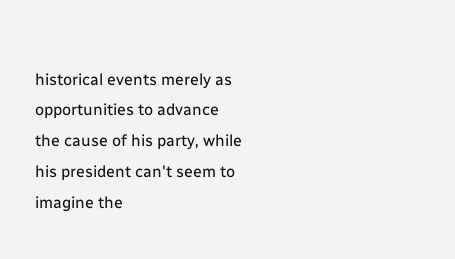historical events merely as opportunities to advance the cause of his party, while his president can't seem to imagine the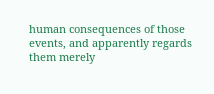human consequences of those events, and apparently regards them merely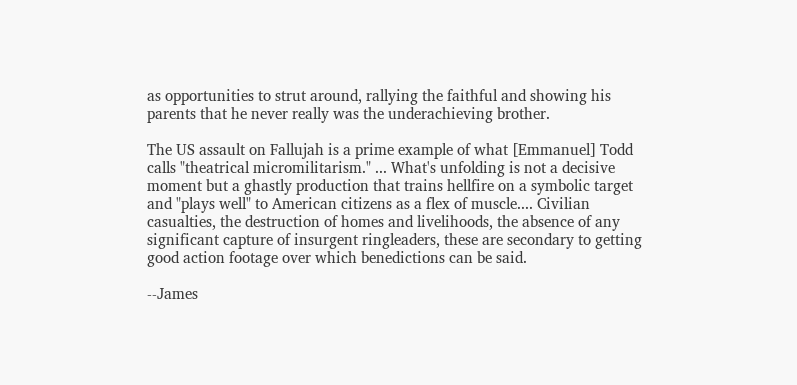as opportunities to strut around, rallying the faithful and showing his parents that he never really was the underachieving brother.

The US assault on Fallujah is a prime example of what [Emmanuel] Todd calls "theatrical micromilitarism." ... What's unfolding is not a decisive moment but a ghastly production that trains hellfire on a symbolic target and "plays well" to American citizens as a flex of muscle.... Civilian casualties, the destruction of homes and livelihoods, the absence of any significant capture of insurgent ringleaders, these are secondary to getting good action footage over which benedictions can be said.

--James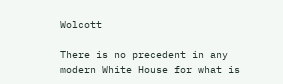Wolcott

There is no precedent in any modern White House for what is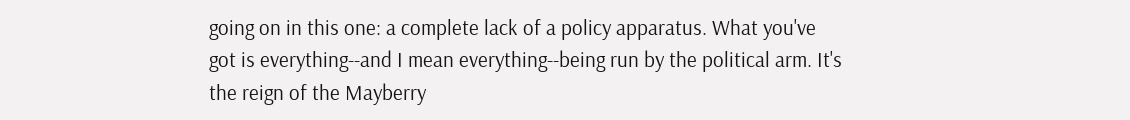going on in this one: a complete lack of a policy apparatus. What you've got is everything--and I mean everything--being run by the political arm. It's the reign of the Mayberry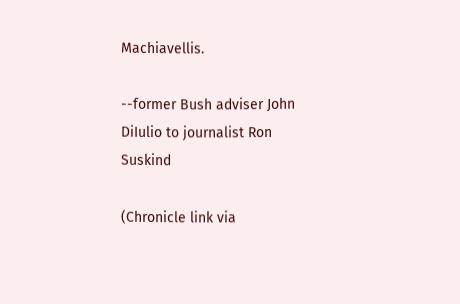Machiavellis.

--former Bush adviser John DiIulio to journalist Ron Suskind

(Chronicle link via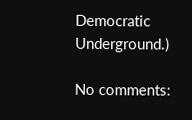Democratic Underground.)

No comments: